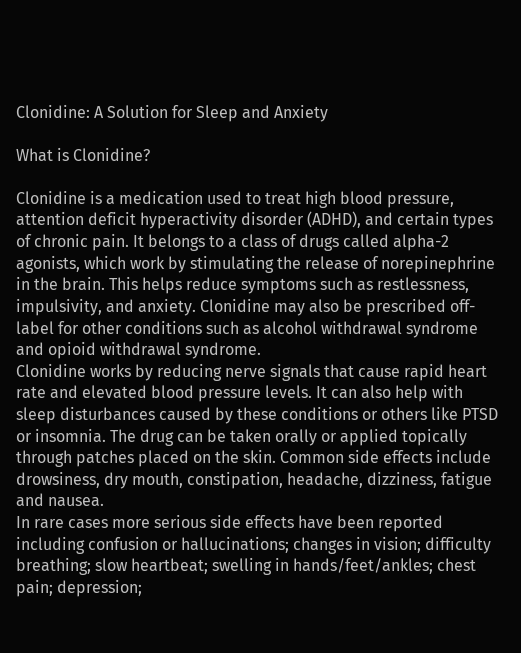Clonidine: A Solution for Sleep and Anxiety

What is Clonidine?

Clonidine is a medication used to treat high blood pressure, attention deficit hyperactivity disorder (ADHD), and certain types of chronic pain. It belongs to a class of drugs called alpha-2 agonists, which work by stimulating the release of norepinephrine in the brain. This helps reduce symptoms such as restlessness, impulsivity, and anxiety. Clonidine may also be prescribed off-label for other conditions such as alcohol withdrawal syndrome and opioid withdrawal syndrome.
Clonidine works by reducing nerve signals that cause rapid heart rate and elevated blood pressure levels. It can also help with sleep disturbances caused by these conditions or others like PTSD or insomnia. The drug can be taken orally or applied topically through patches placed on the skin. Common side effects include drowsiness, dry mouth, constipation, headache, dizziness, fatigue and nausea.
In rare cases more serious side effects have been reported including confusion or hallucinations; changes in vision; difficulty breathing; slow heartbeat; swelling in hands/feet/ankles; chest pain; depression;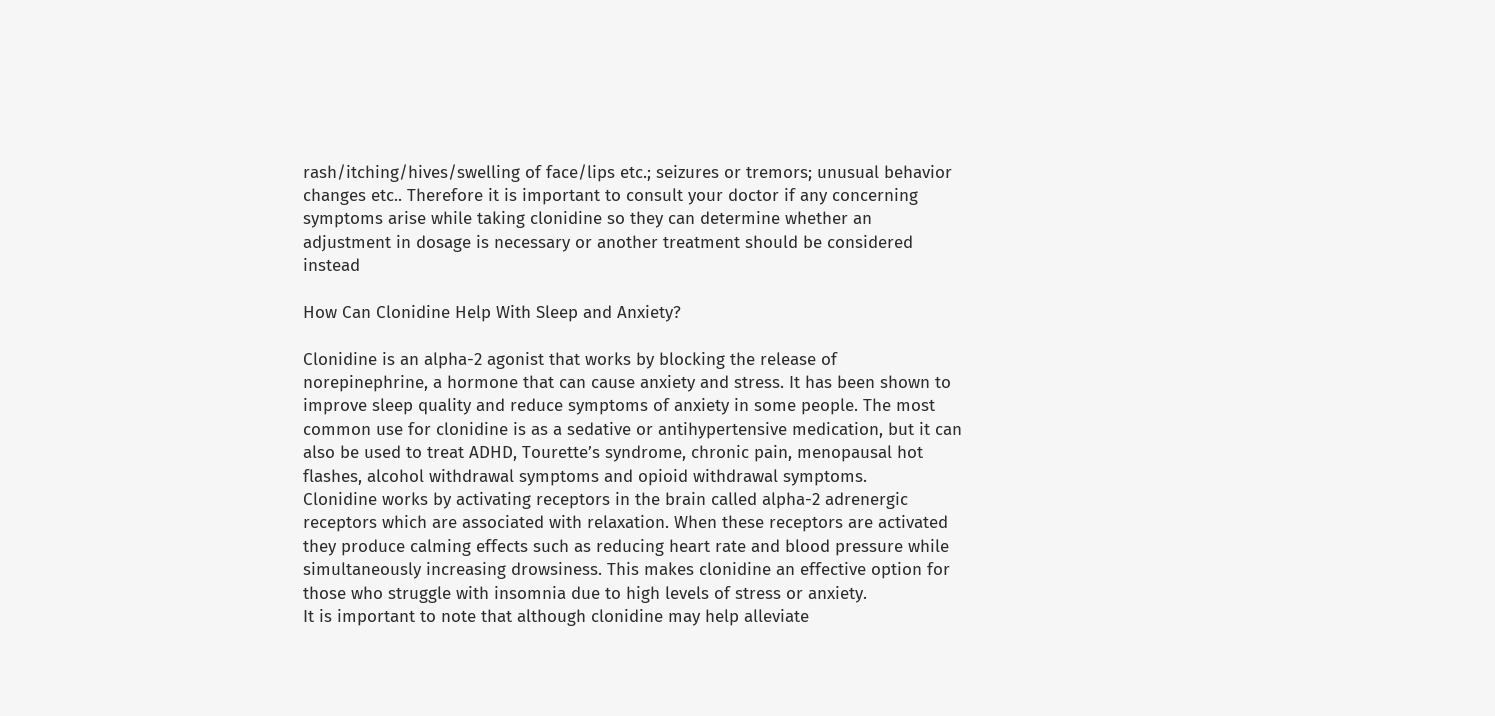rash/itching/hives/swelling of face/lips etc.; seizures or tremors; unusual behavior changes etc.. Therefore it is important to consult your doctor if any concerning symptoms arise while taking clonidine so they can determine whether an adjustment in dosage is necessary or another treatment should be considered instead

How Can Clonidine Help With Sleep and Anxiety?

Clonidine is an alpha-2 agonist that works by blocking the release of norepinephrine, a hormone that can cause anxiety and stress. It has been shown to improve sleep quality and reduce symptoms of anxiety in some people. The most common use for clonidine is as a sedative or antihypertensive medication, but it can also be used to treat ADHD, Tourette’s syndrome, chronic pain, menopausal hot flashes, alcohol withdrawal symptoms and opioid withdrawal symptoms.
Clonidine works by activating receptors in the brain called alpha-2 adrenergic receptors which are associated with relaxation. When these receptors are activated they produce calming effects such as reducing heart rate and blood pressure while simultaneously increasing drowsiness. This makes clonidine an effective option for those who struggle with insomnia due to high levels of stress or anxiety.
It is important to note that although clonidine may help alleviate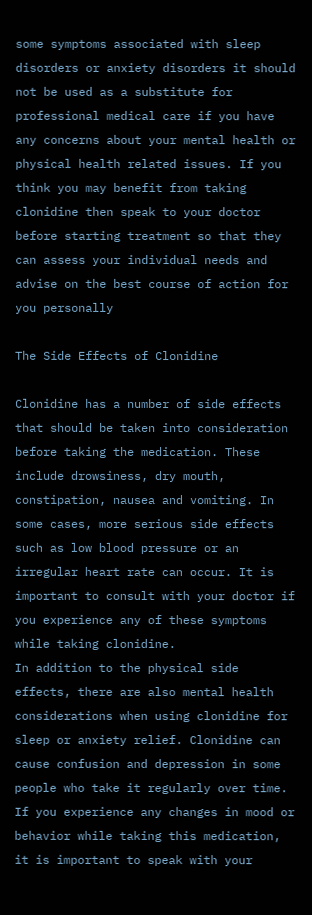some symptoms associated with sleep disorders or anxiety disorders it should not be used as a substitute for professional medical care if you have any concerns about your mental health or physical health related issues. If you think you may benefit from taking clonidine then speak to your doctor before starting treatment so that they can assess your individual needs and advise on the best course of action for you personally

The Side Effects of Clonidine

Clonidine has a number of side effects that should be taken into consideration before taking the medication. These include drowsiness, dry mouth, constipation, nausea and vomiting. In some cases, more serious side effects such as low blood pressure or an irregular heart rate can occur. It is important to consult with your doctor if you experience any of these symptoms while taking clonidine.
In addition to the physical side effects, there are also mental health considerations when using clonidine for sleep or anxiety relief. Clonidine can cause confusion and depression in some people who take it regularly over time. If you experience any changes in mood or behavior while taking this medication, it is important to speak with your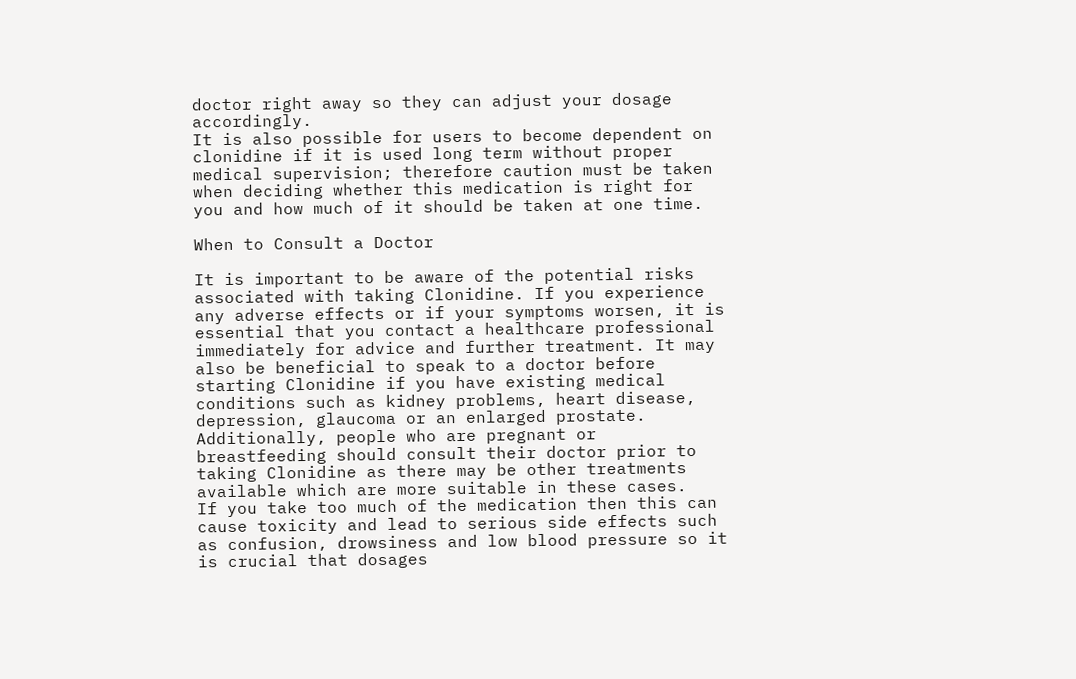doctor right away so they can adjust your dosage accordingly.
It is also possible for users to become dependent on clonidine if it is used long term without proper medical supervision; therefore caution must be taken when deciding whether this medication is right for you and how much of it should be taken at one time.

When to Consult a Doctor

It is important to be aware of the potential risks associated with taking Clonidine. If you experience any adverse effects or if your symptoms worsen, it is essential that you contact a healthcare professional immediately for advice and further treatment. It may also be beneficial to speak to a doctor before starting Clonidine if you have existing medical conditions such as kidney problems, heart disease, depression, glaucoma or an enlarged prostate. Additionally, people who are pregnant or breastfeeding should consult their doctor prior to taking Clonidine as there may be other treatments available which are more suitable in these cases.
If you take too much of the medication then this can cause toxicity and lead to serious side effects such as confusion, drowsiness and low blood pressure so it is crucial that dosages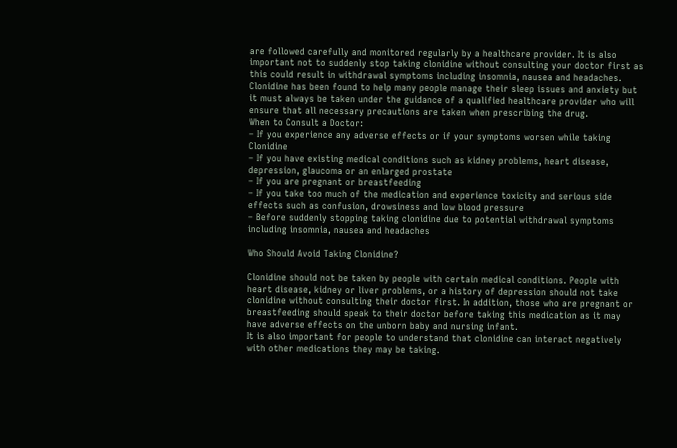are followed carefully and monitored regularly by a healthcare provider. It is also important not to suddenly stop taking clonidine without consulting your doctor first as this could result in withdrawal symptoms including insomnia, nausea and headaches.
Clonidine has been found to help many people manage their sleep issues and anxiety but it must always be taken under the guidance of a qualified healthcare provider who will ensure that all necessary precautions are taken when prescribing the drug.
When to Consult a Doctor:
– If you experience any adverse effects or if your symptoms worsen while taking Clonidine
– If you have existing medical conditions such as kidney problems, heart disease, depression, glaucoma or an enlarged prostate
– If you are pregnant or breastfeeding
– If you take too much of the medication and experience toxicity and serious side effects such as confusion, drowsiness and low blood pressure
– Before suddenly stopping taking clonidine due to potential withdrawal symptoms including insomnia, nausea and headaches

Who Should Avoid Taking Clonidine?

Clonidine should not be taken by people with certain medical conditions. People with heart disease, kidney or liver problems, or a history of depression should not take clonidine without consulting their doctor first. In addition, those who are pregnant or breastfeeding should speak to their doctor before taking this medication as it may have adverse effects on the unborn baby and nursing infant.
It is also important for people to understand that clonidine can interact negatively with other medications they may be taking.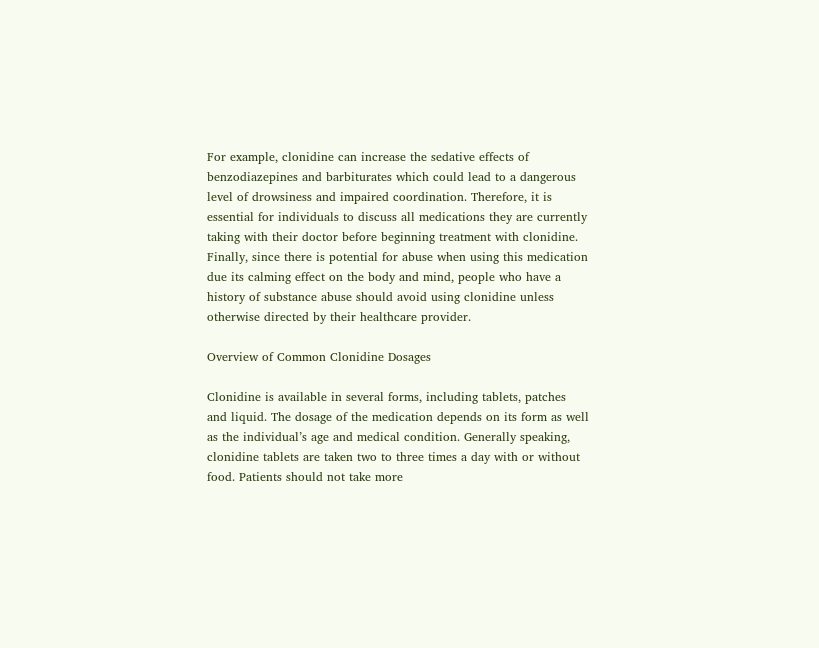For example, clonidine can increase the sedative effects of benzodiazepines and barbiturates which could lead to a dangerous level of drowsiness and impaired coordination. Therefore, it is essential for individuals to discuss all medications they are currently taking with their doctor before beginning treatment with clonidine.
Finally, since there is potential for abuse when using this medication due its calming effect on the body and mind, people who have a history of substance abuse should avoid using clonidine unless otherwise directed by their healthcare provider.

Overview of Common Clonidine Dosages

Clonidine is available in several forms, including tablets, patches and liquid. The dosage of the medication depends on its form as well as the individual’s age and medical condition. Generally speaking, clonidine tablets are taken two to three times a day with or without food. Patients should not take more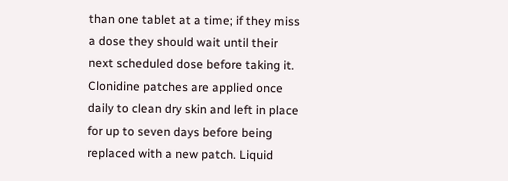than one tablet at a time; if they miss a dose they should wait until their next scheduled dose before taking it. Clonidine patches are applied once daily to clean dry skin and left in place for up to seven days before being replaced with a new patch. Liquid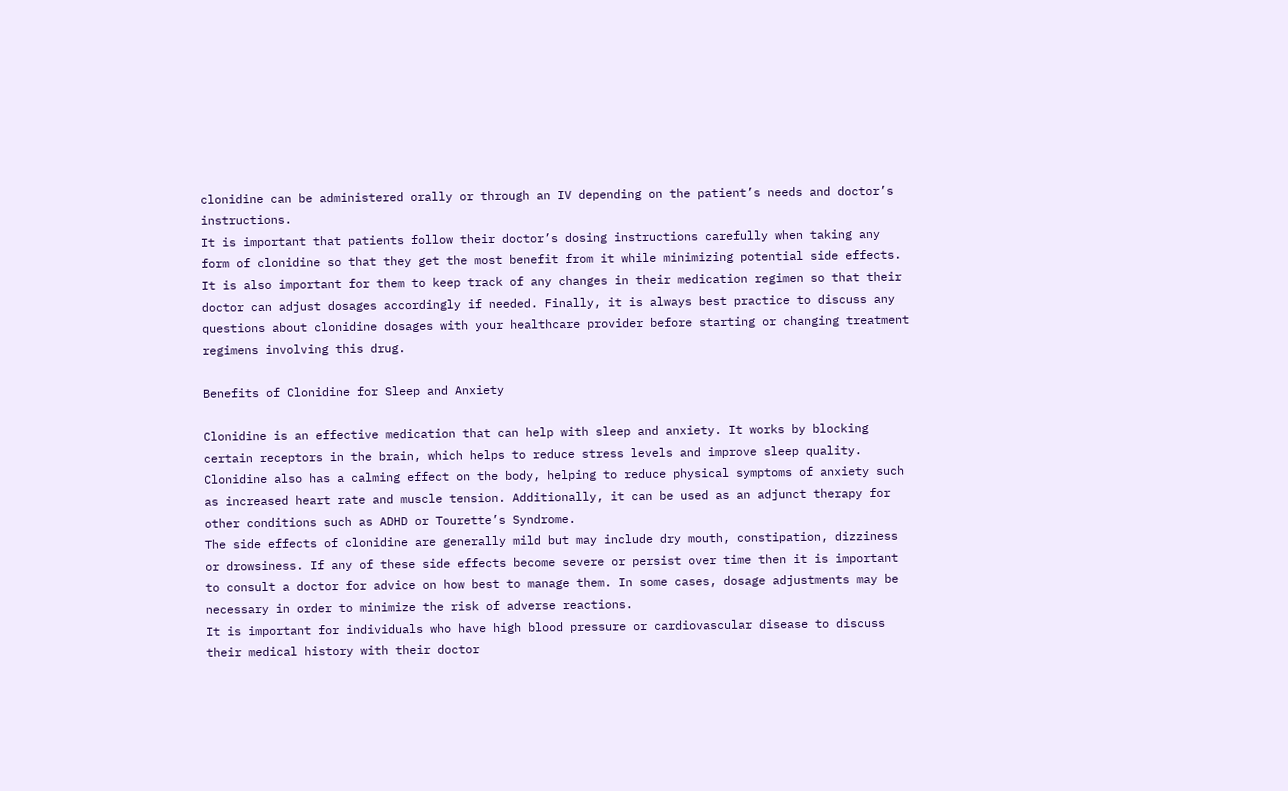clonidine can be administered orally or through an IV depending on the patient’s needs and doctor’s instructions.
It is important that patients follow their doctor’s dosing instructions carefully when taking any form of clonidine so that they get the most benefit from it while minimizing potential side effects. It is also important for them to keep track of any changes in their medication regimen so that their doctor can adjust dosages accordingly if needed. Finally, it is always best practice to discuss any questions about clonidine dosages with your healthcare provider before starting or changing treatment regimens involving this drug.

Benefits of Clonidine for Sleep and Anxiety

Clonidine is an effective medication that can help with sleep and anxiety. It works by blocking certain receptors in the brain, which helps to reduce stress levels and improve sleep quality. Clonidine also has a calming effect on the body, helping to reduce physical symptoms of anxiety such as increased heart rate and muscle tension. Additionally, it can be used as an adjunct therapy for other conditions such as ADHD or Tourette’s Syndrome.
The side effects of clonidine are generally mild but may include dry mouth, constipation, dizziness or drowsiness. If any of these side effects become severe or persist over time then it is important to consult a doctor for advice on how best to manage them. In some cases, dosage adjustments may be necessary in order to minimize the risk of adverse reactions.
It is important for individuals who have high blood pressure or cardiovascular disease to discuss their medical history with their doctor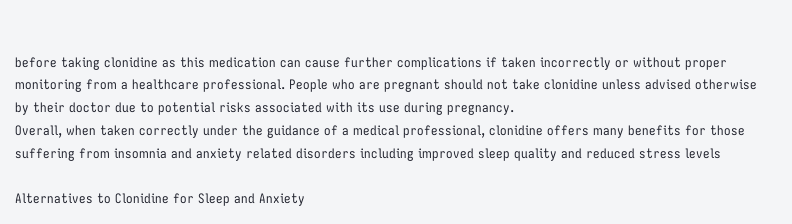before taking clonidine as this medication can cause further complications if taken incorrectly or without proper monitoring from a healthcare professional. People who are pregnant should not take clonidine unless advised otherwise by their doctor due to potential risks associated with its use during pregnancy.
Overall, when taken correctly under the guidance of a medical professional, clonidine offers many benefits for those suffering from insomnia and anxiety related disorders including improved sleep quality and reduced stress levels

Alternatives to Clonidine for Sleep and Anxiety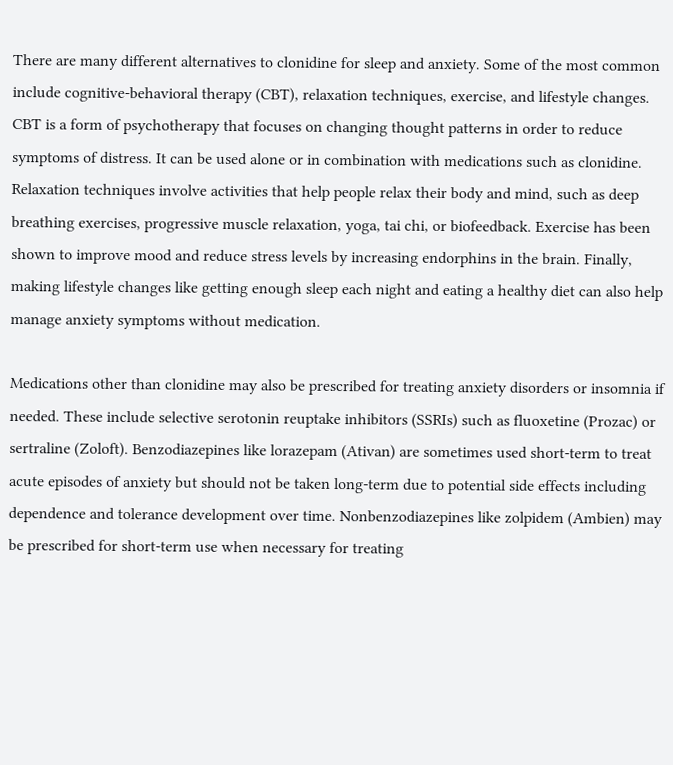There are many different alternatives to clonidine for sleep and anxiety. Some of the most common include cognitive-behavioral therapy (CBT), relaxation techniques, exercise, and lifestyle changes. CBT is a form of psychotherapy that focuses on changing thought patterns in order to reduce symptoms of distress. It can be used alone or in combination with medications such as clonidine. Relaxation techniques involve activities that help people relax their body and mind, such as deep breathing exercises, progressive muscle relaxation, yoga, tai chi, or biofeedback. Exercise has been shown to improve mood and reduce stress levels by increasing endorphins in the brain. Finally, making lifestyle changes like getting enough sleep each night and eating a healthy diet can also help manage anxiety symptoms without medication.

Medications other than clonidine may also be prescribed for treating anxiety disorders or insomnia if needed. These include selective serotonin reuptake inhibitors (SSRIs) such as fluoxetine (Prozac) or sertraline (Zoloft). Benzodiazepines like lorazepam (Ativan) are sometimes used short-term to treat acute episodes of anxiety but should not be taken long-term due to potential side effects including dependence and tolerance development over time. Nonbenzodiazepines like zolpidem (Ambien) may be prescribed for short-term use when necessary for treating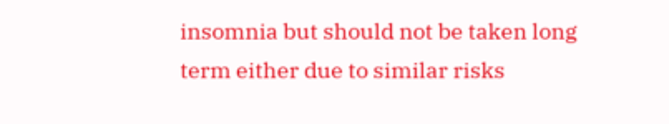insomnia but should not be taken long term either due to similar risks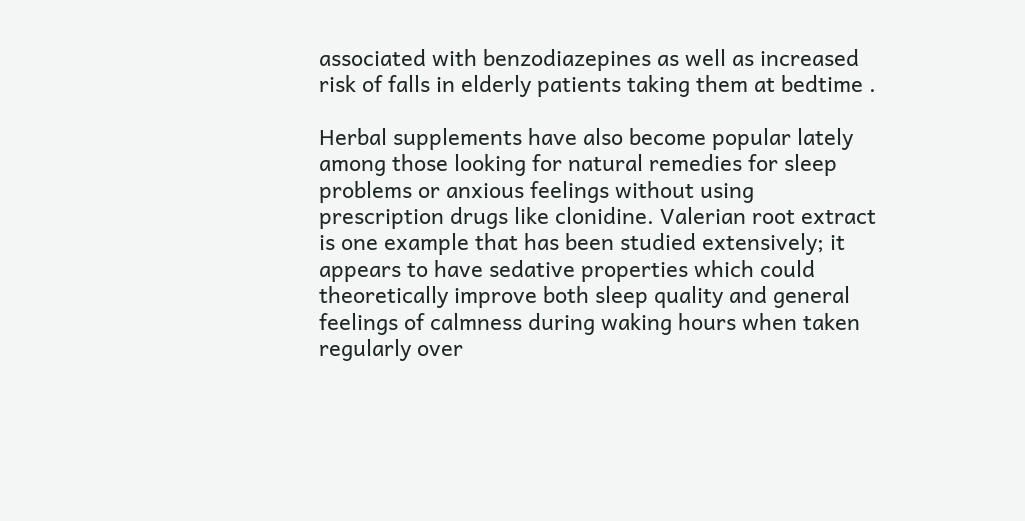associated with benzodiazepines as well as increased risk of falls in elderly patients taking them at bedtime .

Herbal supplements have also become popular lately among those looking for natural remedies for sleep problems or anxious feelings without using prescription drugs like clonidine. Valerian root extract is one example that has been studied extensively; it appears to have sedative properties which could theoretically improve both sleep quality and general feelings of calmness during waking hours when taken regularly over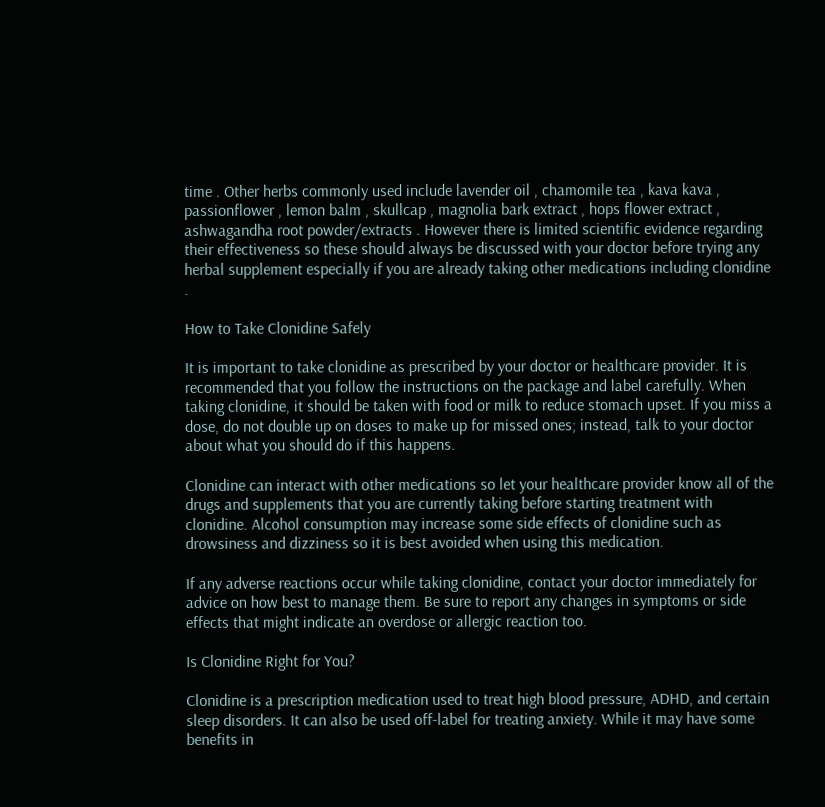time . Other herbs commonly used include lavender oil , chamomile tea , kava kava , passionflower , lemon balm , skullcap , magnolia bark extract , hops flower extract , ashwagandha root powder/extracts . However there is limited scientific evidence regarding their effectiveness so these should always be discussed with your doctor before trying any herbal supplement especially if you are already taking other medications including clonidine .

How to Take Clonidine Safely

It is important to take clonidine as prescribed by your doctor or healthcare provider. It is recommended that you follow the instructions on the package and label carefully. When taking clonidine, it should be taken with food or milk to reduce stomach upset. If you miss a dose, do not double up on doses to make up for missed ones; instead, talk to your doctor about what you should do if this happens.

Clonidine can interact with other medications so let your healthcare provider know all of the drugs and supplements that you are currently taking before starting treatment with clonidine. Alcohol consumption may increase some side effects of clonidine such as drowsiness and dizziness so it is best avoided when using this medication.

If any adverse reactions occur while taking clonidine, contact your doctor immediately for advice on how best to manage them. Be sure to report any changes in symptoms or side effects that might indicate an overdose or allergic reaction too.

Is Clonidine Right for You?

Clonidine is a prescription medication used to treat high blood pressure, ADHD, and certain sleep disorders. It can also be used off-label for treating anxiety. While it may have some benefits in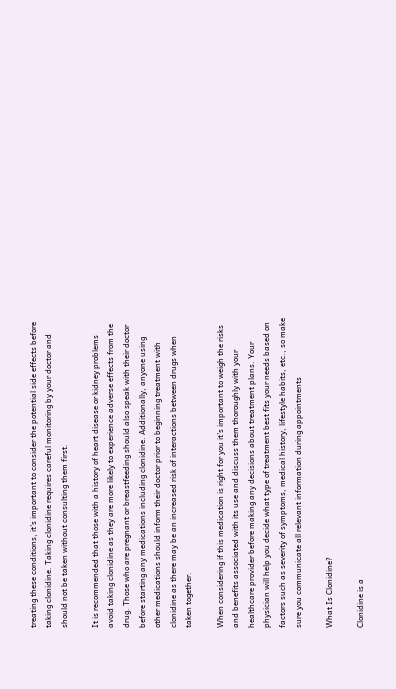treating these conditions, it’s important to consider the potential side effects before taking clonidine. Taking clonidine requires careful monitoring by your doctor and should not be taken without consulting them first.

It is recommended that those with a history of heart disease or kidney problems avoid taking clonidine as they are more likely to experience adverse effects from the drug. Those who are pregnant or breastfeeding should also speak with their doctor before starting any medications including clonidine. Additionally, anyone using other medications should inform their doctor prior to beginning treatment with clonidine as there may be an increased risk of interactions between drugs when taken together.

When considering if this medication is right for you it’s important to weigh the risks and benefits associated with its use and discuss them thoroughly with your healthcare provider before making any decisions about treatment plans. Your physician will help you decide what type of treatment best fits your needs based on factors such as severity of symptoms, medical history, lifestyle habits, etc., so make sure you communicate all relevant information during appointments

What Is Clonidine?

Clonidine is a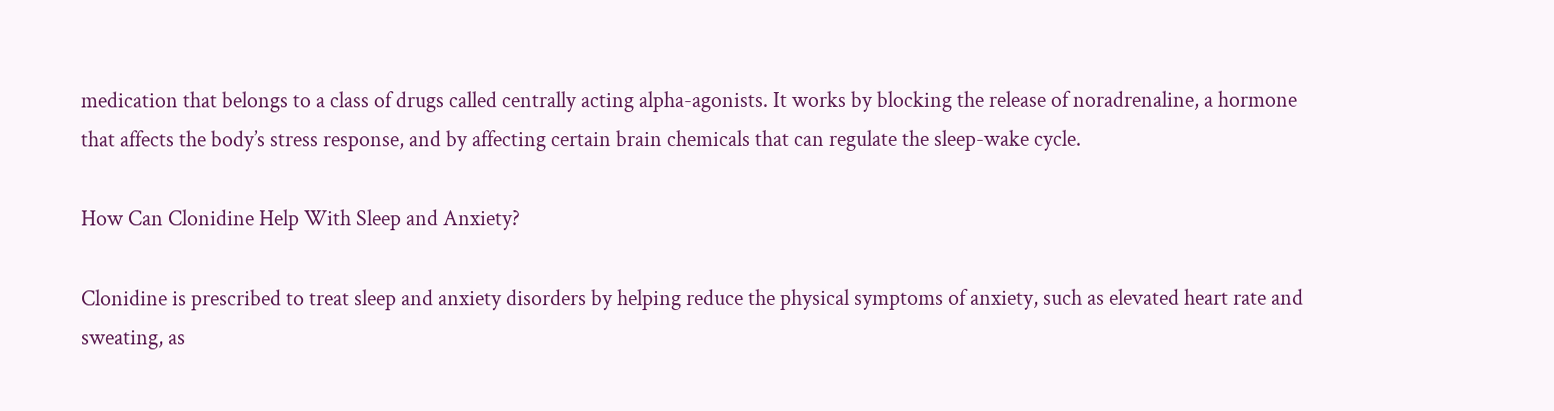medication that belongs to a class of drugs called centrally acting alpha-agonists. It works by blocking the release of noradrenaline, a hormone that affects the body’s stress response, and by affecting certain brain chemicals that can regulate the sleep-wake cycle.

How Can Clonidine Help With Sleep and Anxiety?

Clonidine is prescribed to treat sleep and anxiety disorders by helping reduce the physical symptoms of anxiety, such as elevated heart rate and sweating, as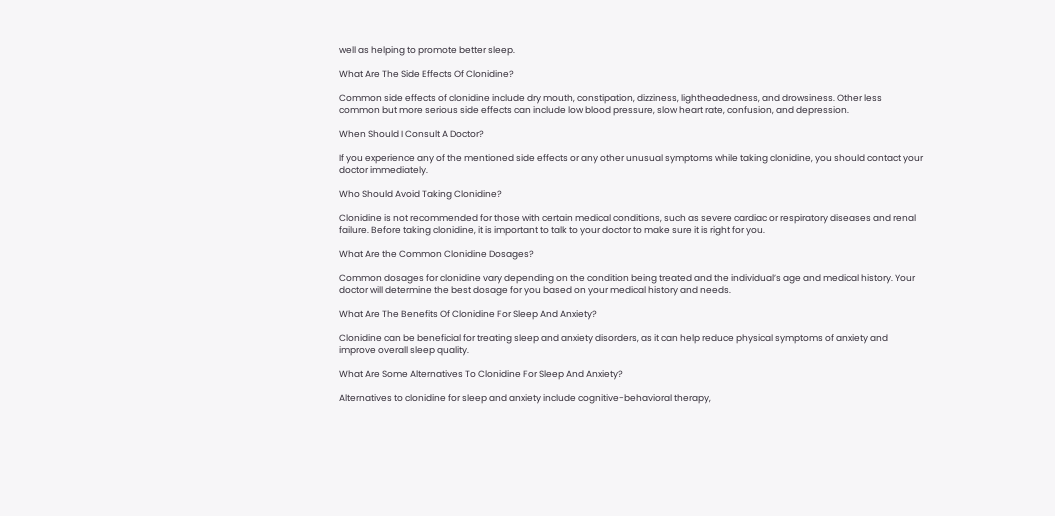well as helping to promote better sleep.

What Are The Side Effects Of Clonidine?

Common side effects of clonidine include dry mouth, constipation, dizziness, lightheadedness, and drowsiness. Other less common but more serious side effects can include low blood pressure, slow heart rate, confusion, and depression.

When Should I Consult A Doctor?

If you experience any of the mentioned side effects or any other unusual symptoms while taking clonidine, you should contact your doctor immediately.

Who Should Avoid Taking Clonidine?

Clonidine is not recommended for those with certain medical conditions, such as severe cardiac or respiratory diseases and renal failure. Before taking clonidine, it is important to talk to your doctor to make sure it is right for you.

What Are the Common Clonidine Dosages?

Common dosages for clonidine vary depending on the condition being treated and the individual’s age and medical history. Your doctor will determine the best dosage for you based on your medical history and needs.

What Are The Benefits Of Clonidine For Sleep And Anxiety?

Clonidine can be beneficial for treating sleep and anxiety disorders, as it can help reduce physical symptoms of anxiety and improve overall sleep quality.

What Are Some Alternatives To Clonidine For Sleep And Anxiety?

Alternatives to clonidine for sleep and anxiety include cognitive-behavioral therapy,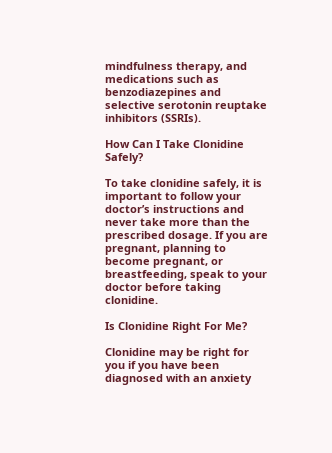mindfulness therapy, and medications such as benzodiazepines and selective serotonin reuptake inhibitors (SSRIs).

How Can I Take Clonidine Safely?

To take clonidine safely, it is important to follow your doctor’s instructions and never take more than the prescribed dosage. If you are pregnant, planning to become pregnant, or breastfeeding, speak to your doctor before taking clonidine.

Is Clonidine Right For Me?

Clonidine may be right for you if you have been diagnosed with an anxiety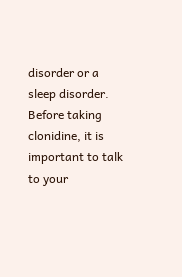disorder or a sleep disorder. Before taking clonidine, it is important to talk to your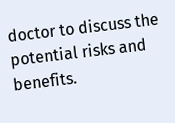doctor to discuss the potential risks and benefits.